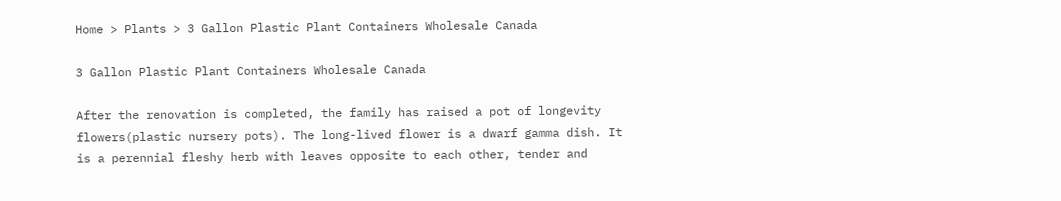Home > Plants > 3 Gallon Plastic Plant Containers Wholesale Canada

3 Gallon Plastic Plant Containers Wholesale Canada

After the renovation is completed, the family has raised a pot of longevity flowers(plastic nursery pots). The long-lived flower is a dwarf gamma dish. It is a perennial fleshy herb with leaves opposite to each other, tender and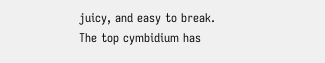juicy, and easy to break. The top cymbidium has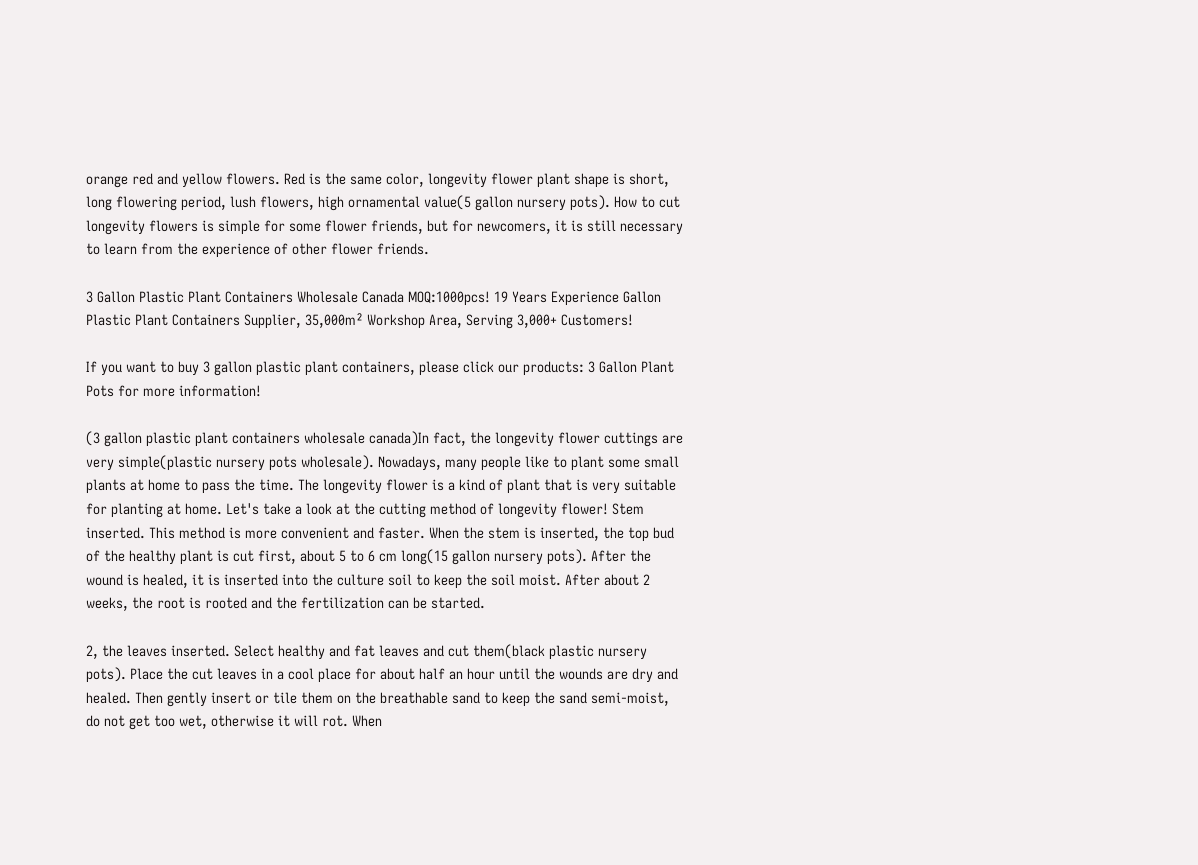orange red and yellow flowers. Red is the same color, longevity flower plant shape is short, long flowering period, lush flowers, high ornamental value(5 gallon nursery pots). How to cut longevity flowers is simple for some flower friends, but for newcomers, it is still necessary to learn from the experience of other flower friends.

3 Gallon Plastic Plant Containers Wholesale Canada MOQ:1000pcs! 19 Years Experience Gallon Plastic Plant Containers Supplier, 35,000m² Workshop Area, Serving 3,000+ Customers!

If you want to buy 3 gallon plastic plant containers, please click our products: 3 Gallon Plant Pots for more information!

(3 gallon plastic plant containers wholesale canada)In fact, the longevity flower cuttings are very simple(plastic nursery pots wholesale). Nowadays, many people like to plant some small plants at home to pass the time. The longevity flower is a kind of plant that is very suitable for planting at home. Let's take a look at the cutting method of longevity flower! Stem inserted. This method is more convenient and faster. When the stem is inserted, the top bud of the healthy plant is cut first, about 5 to 6 cm long(15 gallon nursery pots). After the wound is healed, it is inserted into the culture soil to keep the soil moist. After about 2 weeks, the root is rooted and the fertilization can be started.

2, the leaves inserted. Select healthy and fat leaves and cut them(black plastic nursery pots). Place the cut leaves in a cool place for about half an hour until the wounds are dry and healed. Then gently insert or tile them on the breathable sand to keep the sand semi-moist, do not get too wet, otherwise it will rot. When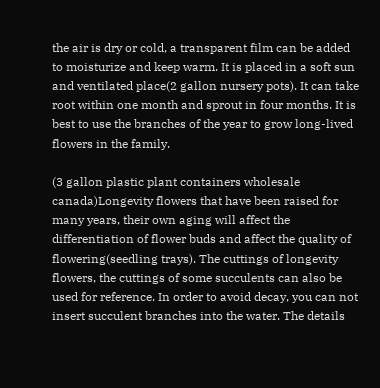the air is dry or cold, a transparent film can be added to moisturize and keep warm. It is placed in a soft sun and ventilated place(2 gallon nursery pots). It can take root within one month and sprout in four months. It is best to use the branches of the year to grow long-lived flowers in the family.

(3 gallon plastic plant containers wholesale canada)Longevity flowers that have been raised for many years, their own aging will affect the differentiation of flower buds and affect the quality of flowering(seedling trays). The cuttings of longevity flowers, the cuttings of some succulents can also be used for reference. In order to avoid decay, you can not insert succulent branches into the water. The details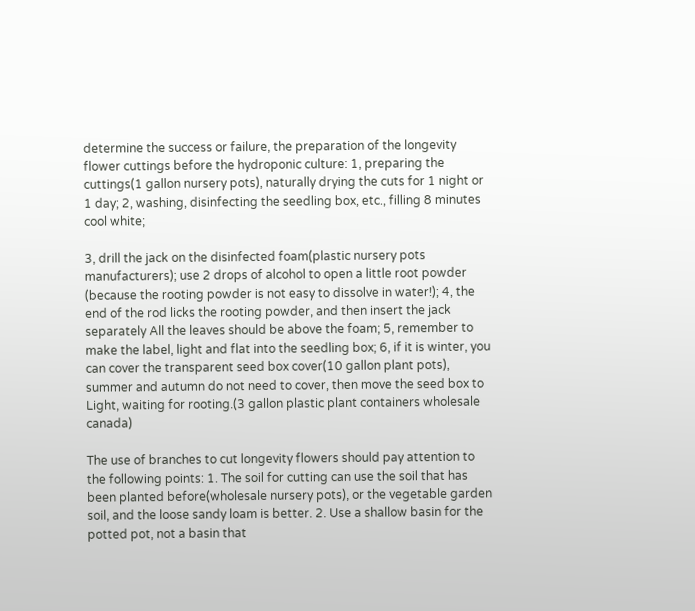determine the success or failure, the preparation of the longevity flower cuttings before the hydroponic culture: 1, preparing the cuttings(1 gallon nursery pots), naturally drying the cuts for 1 night or 1 day; 2, washing, disinfecting the seedling box, etc., filling 8 minutes cool white;

3, drill the jack on the disinfected foam(plastic nursery pots manufacturers); use 2 drops of alcohol to open a little root powder (because the rooting powder is not easy to dissolve in water!); 4, the end of the rod licks the rooting powder, and then insert the jack separately All the leaves should be above the foam; 5, remember to make the label, light and flat into the seedling box; 6, if it is winter, you can cover the transparent seed box cover(10 gallon plant pots), summer and autumn do not need to cover, then move the seed box to Light, waiting for rooting.(3 gallon plastic plant containers wholesale canada)

The use of branches to cut longevity flowers should pay attention to the following points: 1. The soil for cutting can use the soil that has been planted before(wholesale nursery pots), or the vegetable garden soil, and the loose sandy loam is better. 2. Use a shallow basin for the potted pot, not a basin that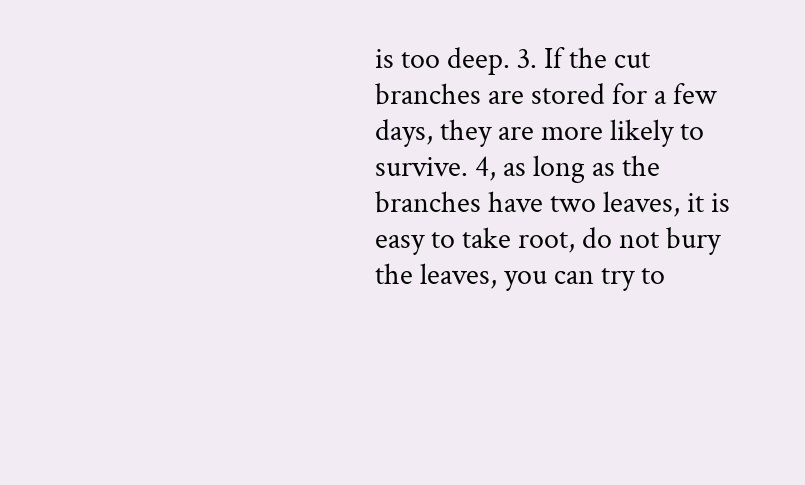is too deep. 3. If the cut branches are stored for a few days, they are more likely to survive. 4, as long as the branches have two leaves, it is easy to take root, do not bury the leaves, you can try to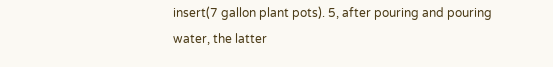insert(7 gallon plant pots). 5, after pouring and pouring water, the latter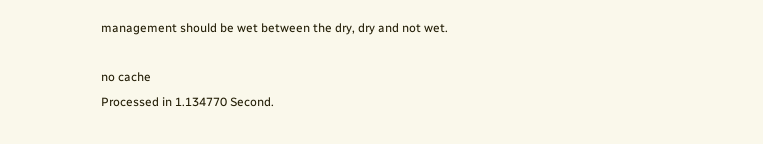management should be wet between the dry, dry and not wet.

no cache
Processed in 1.134770 Second.